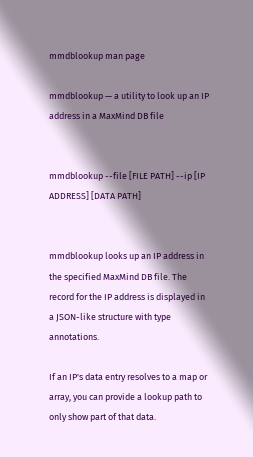mmdblookup man page

mmdblookup — a utility to look up an IP address in a MaxMind DB file


mmdblookup --file [FILE PATH] --ip [IP ADDRESS] [DATA PATH]


mmdblookup looks up an IP address in the specified MaxMind DB file. The record for the IP address is displayed in a JSON-like structure with type annotations.

If an IP's data entry resolves to a map or array, you can provide a lookup path to only show part of that data.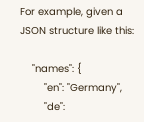For example, given a JSON structure like this:

    "names": {
        "en": "Germany",
        "de":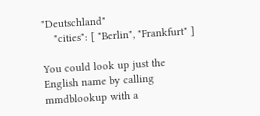"Deutschland"
    "cities": [ "Berlin", "Frankfurt" ]

You could look up just the English name by calling mmdblookup with a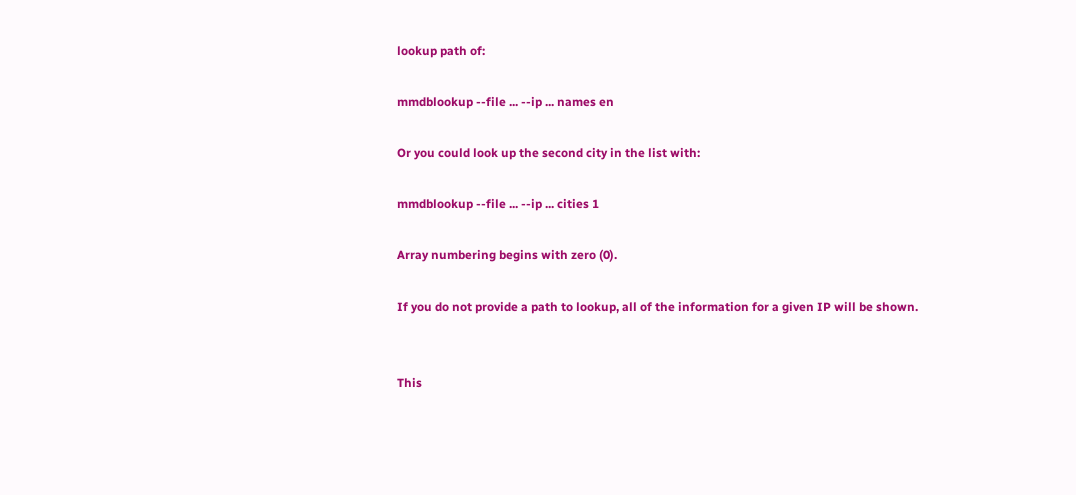lookup path of:

mmdblookup --file ... --ip ... names en

Or you could look up the second city in the list with:

mmdblookup --file ... --ip ... cities 1

Array numbering begins with zero (0).

If you do not provide a path to lookup, all of the information for a given IP will be shown.


This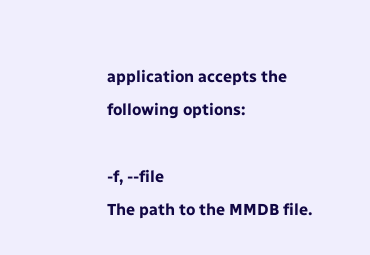application accepts the following options:

-f, --file
The path to the MMDB file.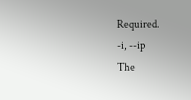Required.
-i, --ip
The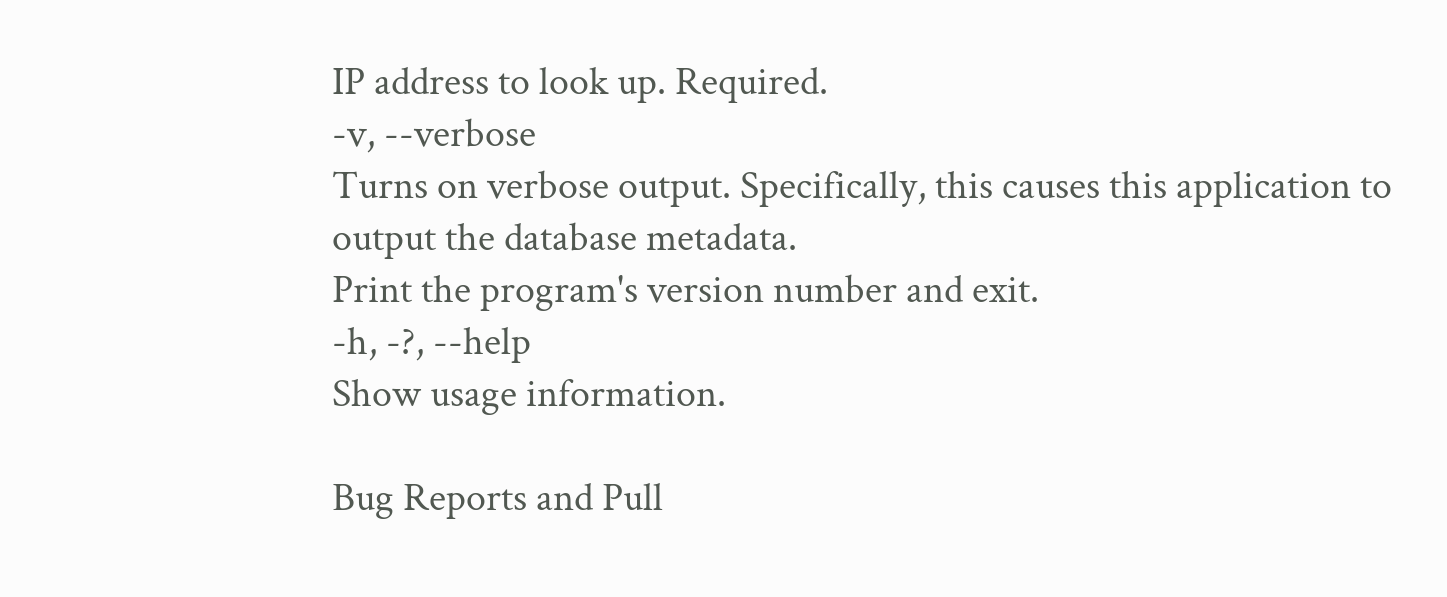IP address to look up. Required.
-v, --verbose
Turns on verbose output. Specifically, this causes this application to output the database metadata.
Print the program's version number and exit.
-h, -?, --help
Show usage information.

Bug Reports and Pull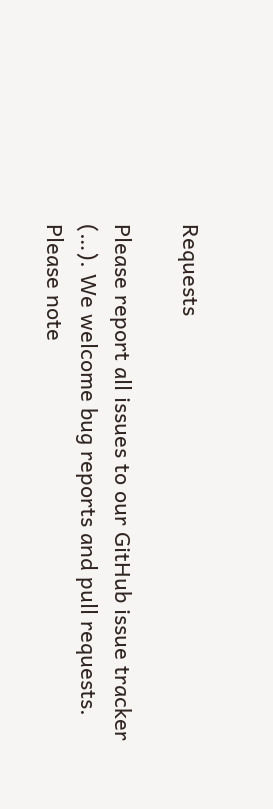Requests

Please report all issues to our GitHub issue tracker (…). We welcome bug reports and pull requests. Please note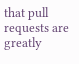that pull requests are greatly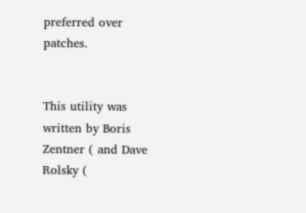preferred over patches.


This utility was written by Boris Zentner ( and Dave Rolsky (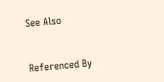See Also


Referenced By